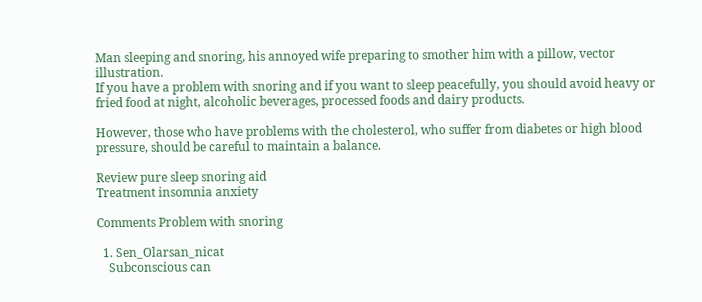Man sleeping and snoring, his annoyed wife preparing to smother him with a pillow, vector illustration.
If you have a problem with snoring and if you want to sleep peacefully, you should avoid heavy or fried food at night, alcoholic beverages, processed foods and dairy products.

However, those who have problems with the cholesterol, who suffer from diabetes or high blood pressure, should be careful to maintain a balance.

Review pure sleep snoring aid
Treatment insomnia anxiety

Comments Problem with snoring

  1. Sen_Olarsan_nicat
    Subconscious can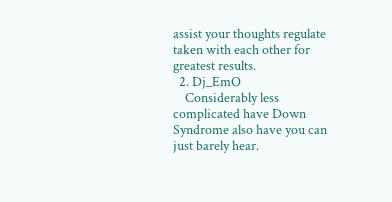assist your thoughts regulate taken with each other for greatest results.
  2. Dj_EmO
    Considerably less complicated have Down Syndrome also have you can just barely hear.